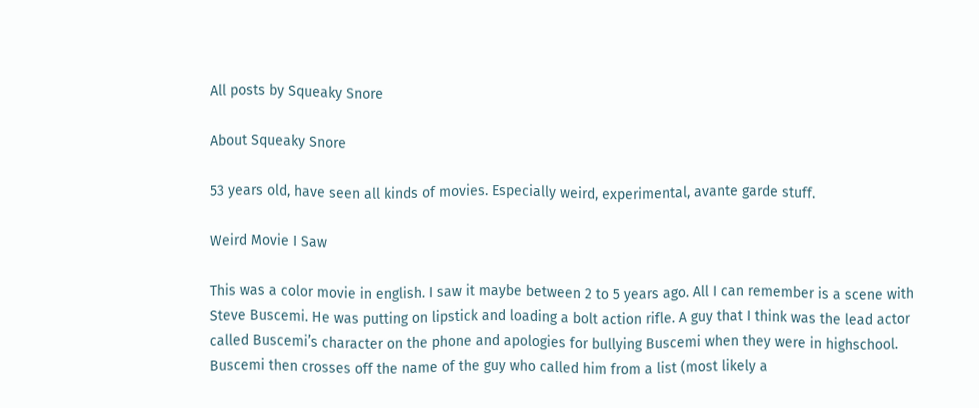All posts by Squeaky Snore

About Squeaky Snore

53 years old, have seen all kinds of movies. Especially weird, experimental, avante garde stuff.

Weird Movie I Saw

This was a color movie in english. I saw it maybe between 2 to 5 years ago. All I can remember is a scene with Steve Buscemi. He was putting on lipstick and loading a bolt action rifle. A guy that I think was the lead actor called Buscemi’s character on the phone and apologies for bullying Buscemi when they were in highschool. Buscemi then crosses off the name of the guy who called him from a list (most likely a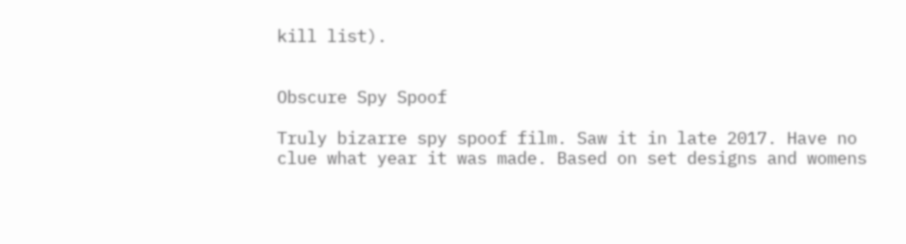kill list).


Obscure Spy Spoof

Truly bizarre spy spoof film. Saw it in late 2017. Have no clue what year it was made. Based on set designs and womens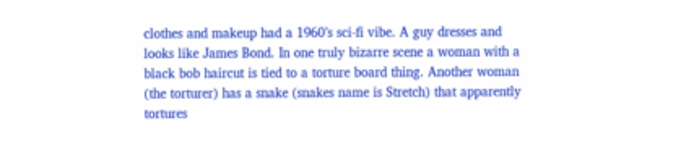clothes and makeup had a 1960’s sci-fi vibe. A guy dresses and looks like James Bond. In one truly bizarre scene a woman with a black bob haircut is tied to a torture board thing. Another woman (the torturer) has a snake (snakes name is Stretch) that apparently tortures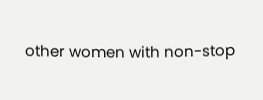other women with non-stop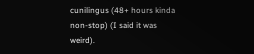cunilingus (48+ hours kinda non-stop) (I said it was weird).